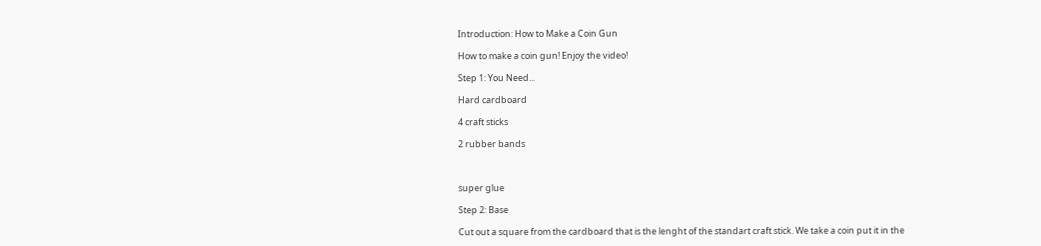Introduction: How to Make a Coin Gun

How to make a coin gun! Enjoy the video!

Step 1: You Need...

Hard cardboard

4 craft sticks

2 rubber bands



super glue

Step 2: Base

Cut out a square from the cardboard that is the lenght of the standart craft stick. We take a coin put it in the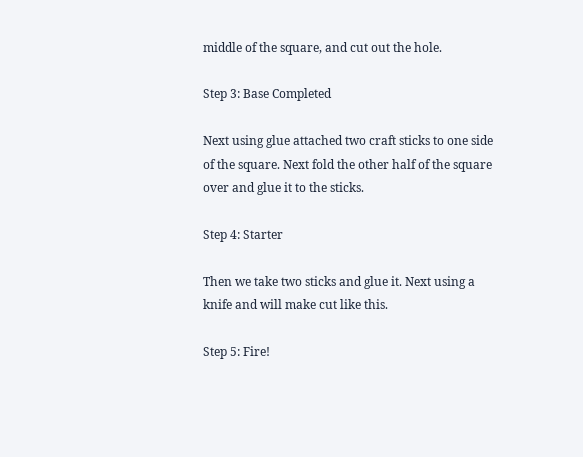middle of the square, and cut out the hole.

Step 3: Base Completed

Next using glue attached two craft sticks to one side of the square. Next fold the other half of the square over and glue it to the sticks.

Step 4: Starter

Then we take two sticks and glue it. Next using a knife and will make cut like this.

Step 5: Fire!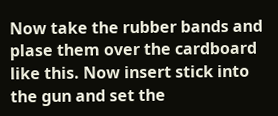Now take the rubber bands and plase them over the cardboard like this. Now insert stick into the gun and set the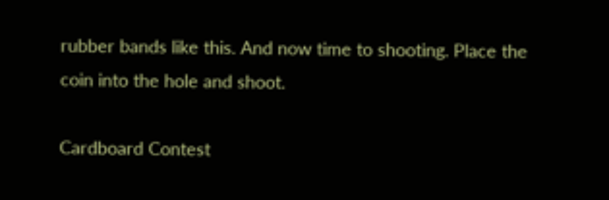rubber bands like this. And now time to shooting. Place the coin into the hole and shoot.

Cardboard Contest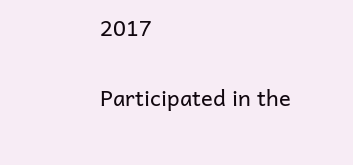2017

Participated in the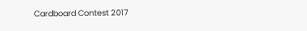Cardboard Contest 2017